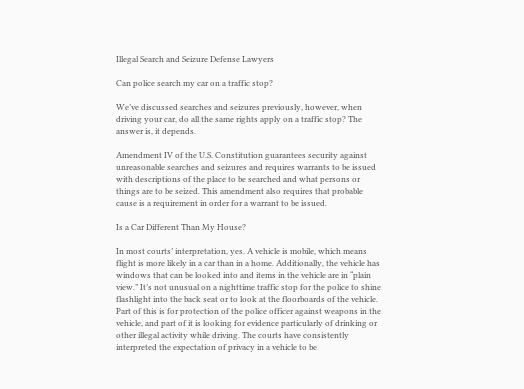Illegal Search and Seizure Defense Lawyers

Can police search my car on a traffic stop?

We’ve discussed searches and seizures previously, however, when driving your car, do all the same rights apply on a traffic stop? The answer is, it depends.

Amendment IV of the U.S. Constitution guarantees security against unreasonable searches and seizures and requires warrants to be issued with descriptions of the place to be searched and what persons or things are to be seized. This amendment also requires that probable cause is a requirement in order for a warrant to be issued.

Is a Car Different Than My House?

In most courts’ interpretation, yes. A vehicle is mobile, which means flight is more likely in a car than in a home. Additionally, the vehicle has windows that can be looked into and items in the vehicle are in “plain view.” It’s not unusual on a nighttime traffic stop for the police to shine flashlight into the back seat or to look at the floorboards of the vehicle. Part of this is for protection of the police officer against weapons in the vehicle, and part of it is looking for evidence particularly of drinking or other illegal activity while driving. The courts have consistently interpreted the expectation of privacy in a vehicle to be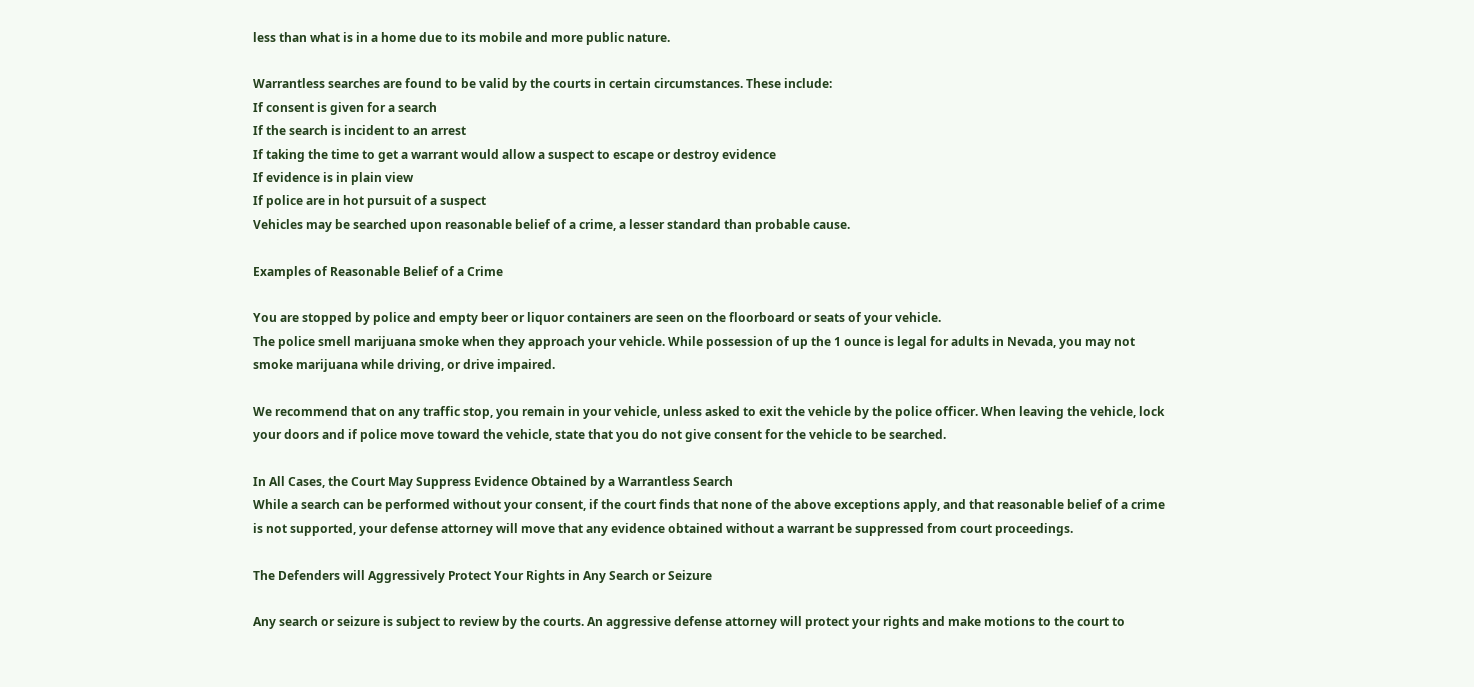less than what is in a home due to its mobile and more public nature.

Warrantless searches are found to be valid by the courts in certain circumstances. These include:
If consent is given for a search
If the search is incident to an arrest
If taking the time to get a warrant would allow a suspect to escape or destroy evidence
If evidence is in plain view
If police are in hot pursuit of a suspect
Vehicles may be searched upon reasonable belief of a crime, a lesser standard than probable cause.

Examples of Reasonable Belief of a Crime

You are stopped by police and empty beer or liquor containers are seen on the floorboard or seats of your vehicle.
The police smell marijuana smoke when they approach your vehicle. While possession of up the 1 ounce is legal for adults in Nevada, you may not smoke marijuana while driving, or drive impaired.

We recommend that on any traffic stop, you remain in your vehicle, unless asked to exit the vehicle by the police officer. When leaving the vehicle, lock your doors and if police move toward the vehicle, state that you do not give consent for the vehicle to be searched.

In All Cases, the Court May Suppress Evidence Obtained by a Warrantless Search
While a search can be performed without your consent, if the court finds that none of the above exceptions apply, and that reasonable belief of a crime is not supported, your defense attorney will move that any evidence obtained without a warrant be suppressed from court proceedings.

The Defenders will Aggressively Protect Your Rights in Any Search or Seizure

Any search or seizure is subject to review by the courts. An aggressive defense attorney will protect your rights and make motions to the court to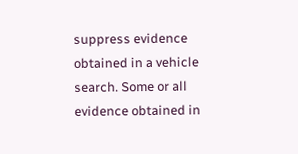suppress evidence obtained in a vehicle search. Some or all evidence obtained in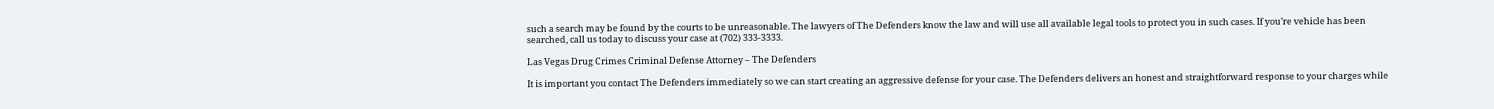such a search may be found by the courts to be unreasonable. The lawyers of The Defenders know the law and will use all available legal tools to protect you in such cases. If you’re vehicle has been searched, call us today to discuss your case at (702) 333-3333.

Las Vegas Drug Crimes Criminal Defense Attorney – The Defenders

It is important you contact The Defenders immediately so we can start creating an aggressive defense for your case. The Defenders delivers an honest and straightforward response to your charges while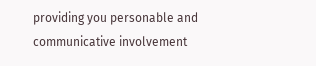providing you personable and communicative involvement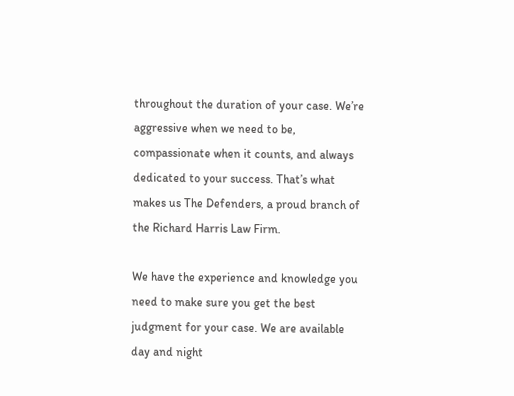throughout the duration of your case. We’re aggressive when we need to be, compassionate when it counts, and always dedicated to your success. That’s what makes us The Defenders, a proud branch of the Richard Harris Law Firm.

We have the experience and knowledge you need to make sure you get the best judgment for your case. We are available day and night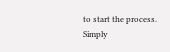to start the process. Simply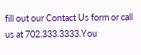fill out our Contact Us form or call us at 702.333.3333.You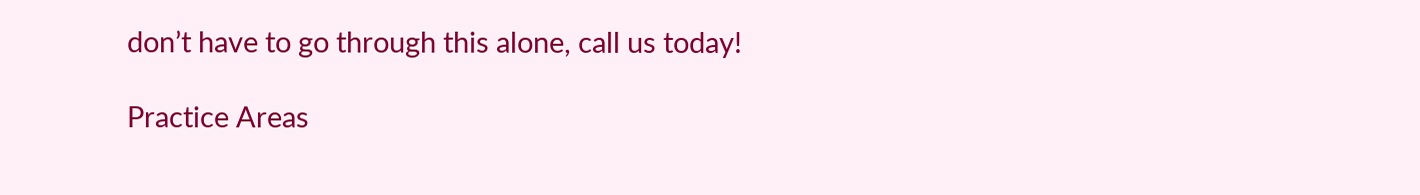don’t have to go through this alone, call us today!

Practice Areas